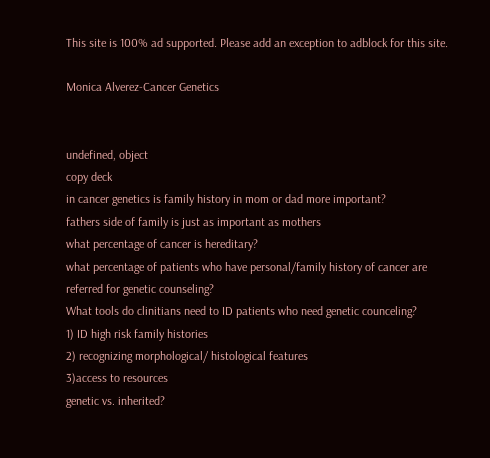This site is 100% ad supported. Please add an exception to adblock for this site.

Monica Alverez-Cancer Genetics


undefined, object
copy deck
in cancer genetics is family history in mom or dad more important?
fathers side of family is just as important as mothers
what percentage of cancer is hereditary?
what percentage of patients who have personal/family history of cancer are referred for genetic counseling?
What tools do clinitians need to ID patients who need genetic counceling?
1) ID high risk family histories
2) recognizing morphological/ histological features
3)access to resources
genetic vs. inherited?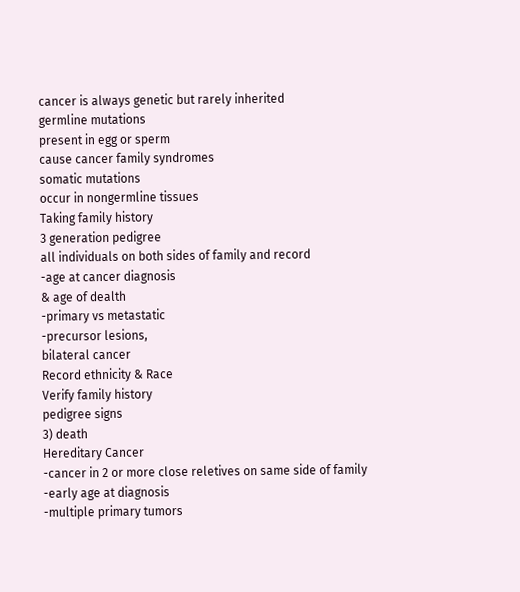cancer is always genetic but rarely inherited
germline mutations
present in egg or sperm
cause cancer family syndromes
somatic mutations
occur in nongermline tissues
Taking family history
3 generation pedigree
all individuals on both sides of family and record
-age at cancer diagnosis
& age of dealth
-primary vs metastatic
-precursor lesions,
bilateral cancer
Record ethnicity & Race
Verify family history
pedigree signs
3) death
Hereditary Cancer
-cancer in 2 or more close reletives on same side of family
-early age at diagnosis
-multiple primary tumors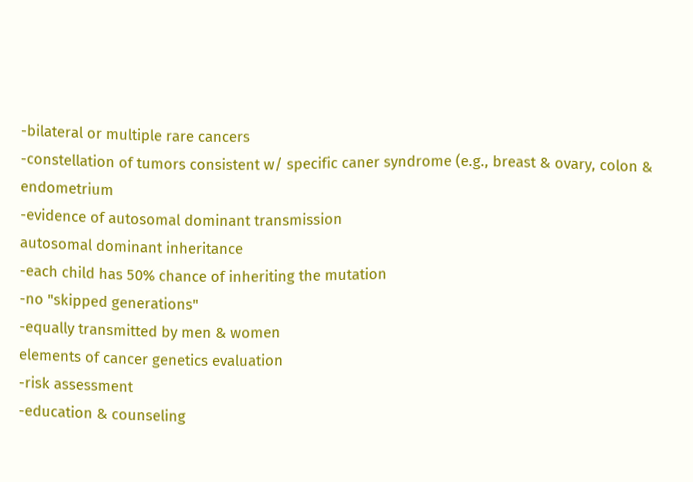-bilateral or multiple rare cancers
-constellation of tumors consistent w/ specific caner syndrome (e.g., breast & ovary, colon & endometrium
-evidence of autosomal dominant transmission
autosomal dominant inheritance
-each child has 50% chance of inheriting the mutation
-no "skipped generations"
-equally transmitted by men & women
elements of cancer genetics evaluation
-risk assessment
-education & counseling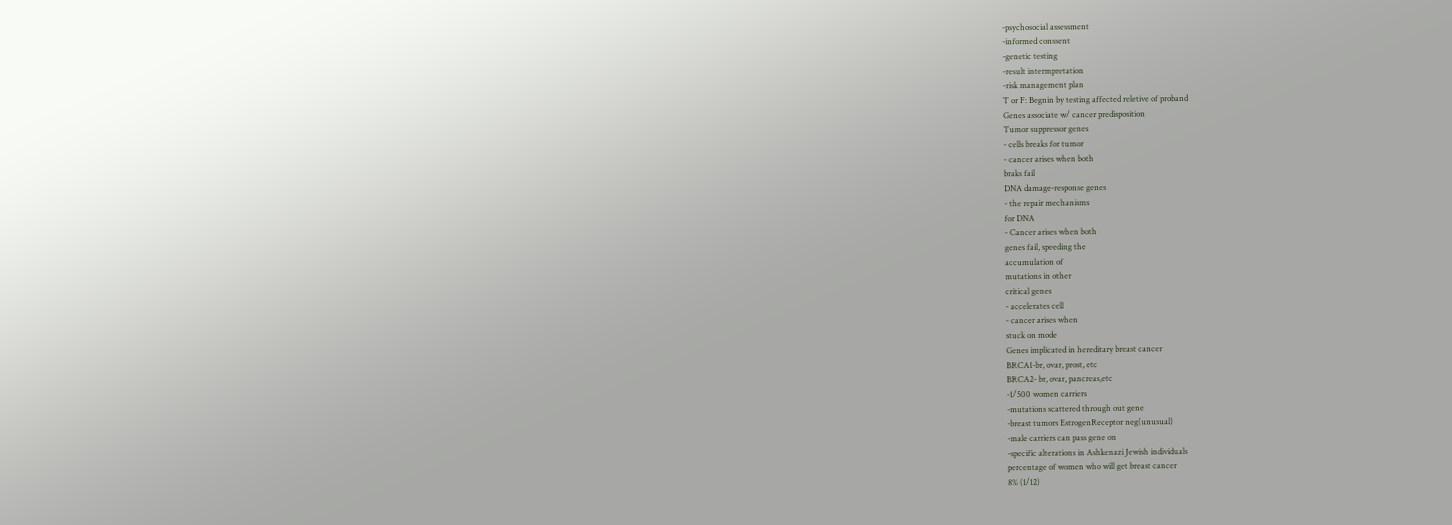-psychosocial assessment
-informed conssent
-genetic testing
-result intermpretation
-risk management plan
T or F: Begnin by testing affected reletive of proband
Genes associate w/ cancer predisposition
Tumor suppressor genes
- cells breaks for tumor
- cancer arises when both
braks fail
DNA damage-response genes
- the repair mechanisms
for DNA
- Cancer arises when both
genes fail, speeding the
accumulation of
mutations in other
critical genes
- accelerates cell
- cancer arises when
stuck on mode
Genes implicated in hereditary breast cancer
BRCA1-br, ovar, prost, etc
BRCA2- br, ovar, pancreas,etc
-1/500 women carriers
-mutations scattered through out gene
-breast tumors EstrogenReceptor neg(unusual)
-male carriers can pass gene on
-specific alterations in Ashkenazi Jewish individuals
percentage of women who will get breast cancer
8% (1/12)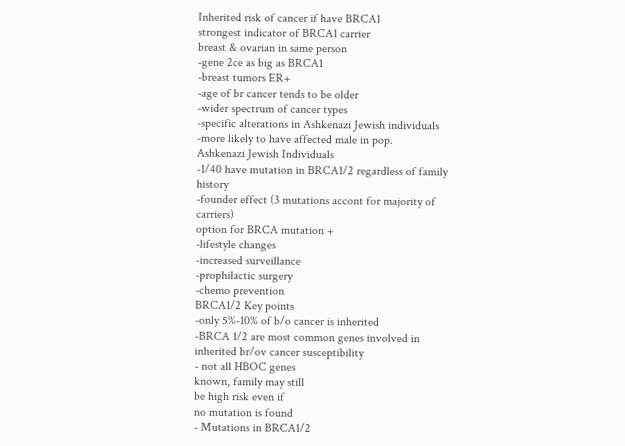Inherited risk of cancer if have BRCA1
strongest indicator of BRCA1 carrier
breast & ovarian in same person
-gene 2ce as big as BRCA1
-breast tumors ER+
-age of br cancer tends to be older
-wider spectrum of cancer types
-specific alterations in Ashkenazi Jewish individuals
-more likely to have affected male in pop.
Ashkenazi Jewish Individuals
-1/40 have mutation in BRCA1/2 regardless of family history
-founder effect (3 mutations accont for majority of carriers)
option for BRCA mutation +
-lifestyle changes
-increased surveillance
-prophilactic surgery
-chemo prevention
BRCA1/2 Key points
-only 5%-10% of b/o cancer is inherited
-BRCA 1/2 are most common genes involved in inherited br/ov cancer susceptibility
- not all HBOC genes
known, family may still
be high risk even if
no mutation is found
- Mutations in BRCA1/2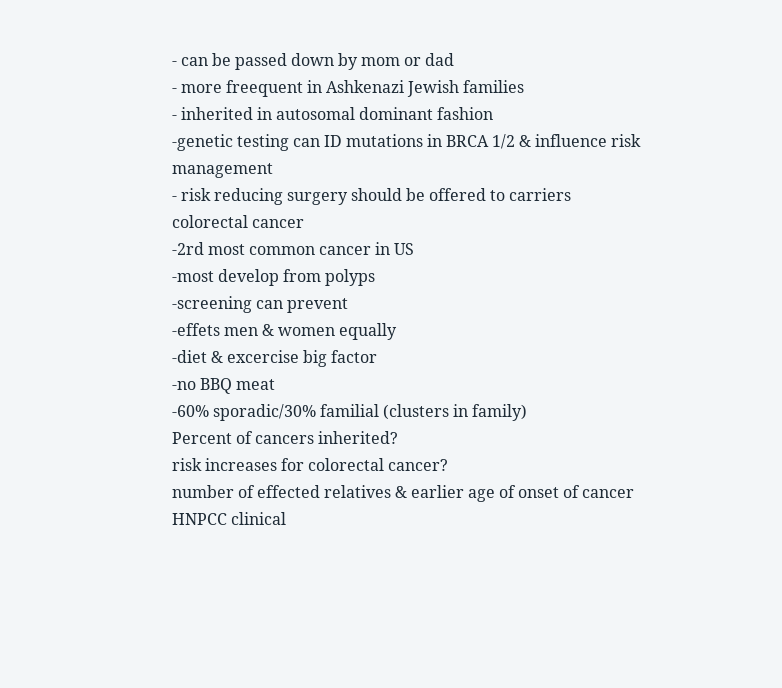- can be passed down by mom or dad
- more freequent in Ashkenazi Jewish families
- inherited in autosomal dominant fashion
-genetic testing can ID mutations in BRCA 1/2 & influence risk management
- risk reducing surgery should be offered to carriers
colorectal cancer
-2rd most common cancer in US
-most develop from polyps
-screening can prevent
-effets men & women equally
-diet & excercise big factor
-no BBQ meat
-60% sporadic/30% familial (clusters in family)
Percent of cancers inherited?
risk increases for colorectal cancer?
number of effected relatives & earlier age of onset of cancer
HNPCC clinical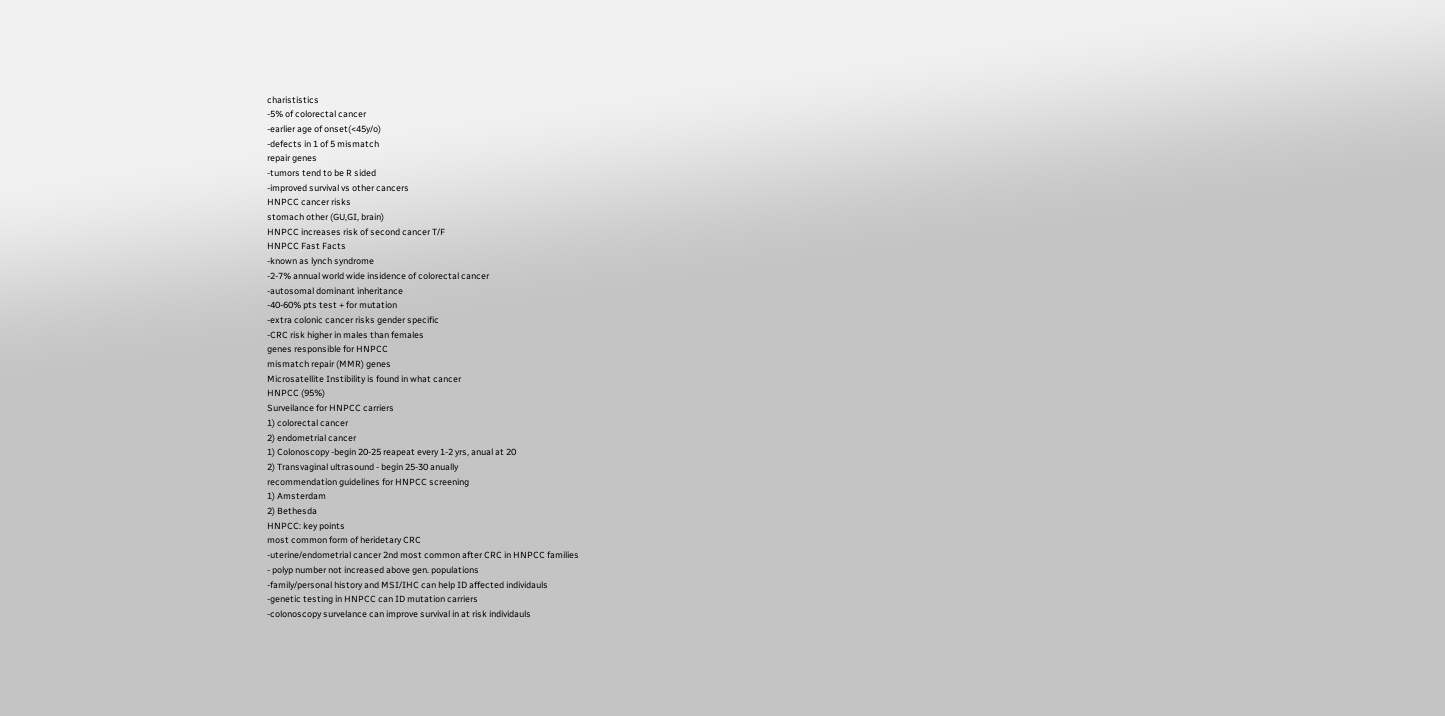charististics
-5% of colorectal cancer
-earlier age of onset(<45y/o)
-defects in 1 of 5 mismatch
repair genes
-tumors tend to be R sided
-improved survival vs other cancers
HNPCC cancer risks
stomach other (GU,GI, brain)
HNPCC increases risk of second cancer T/F
HNPCC Fast Facts
-known as lynch syndrome
-2-7% annual world wide insidence of colorectal cancer
-autosomal dominant inheritance
-40-60% pts test + for mutation
-extra colonic cancer risks gender specific
-CRC risk higher in males than females
genes responsible for HNPCC
mismatch repair (MMR) genes
Microsatellite Instibility is found in what cancer
HNPCC (95%)
Surveilance for HNPCC carriers
1) colorectal cancer
2) endometrial cancer
1) Colonoscopy -begin 20-25 reapeat every 1-2 yrs, anual at 20
2) Transvaginal ultrasound - begin 25-30 anually
recommendation guidelines for HNPCC screening
1) Amsterdam
2) Bethesda
HNPCC: key points
most common form of heridetary CRC
-uterine/endometrial cancer 2nd most common after CRC in HNPCC families
- polyp number not increased above gen. populations
-family/personal history and MSI/IHC can help ID affected individauls
-genetic testing in HNPCC can ID mutation carriers
-colonoscopy survelance can improve survival in at risk individauls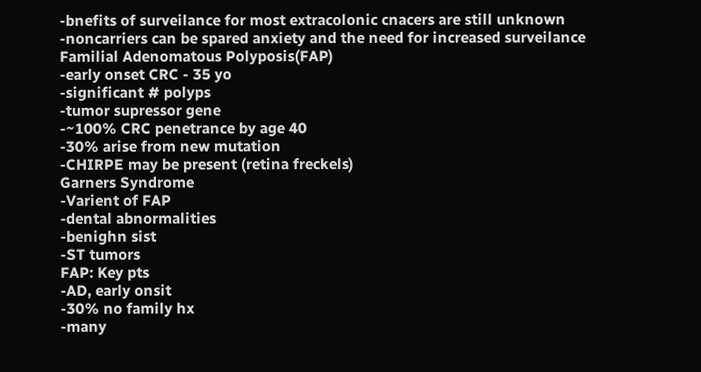-bnefits of surveilance for most extracolonic cnacers are still unknown
-noncarriers can be spared anxiety and the need for increased surveilance
Familial Adenomatous Polyposis(FAP)
-early onset CRC - 35 yo
-significant # polyps
-tumor supressor gene
-~100% CRC penetrance by age 40
-30% arise from new mutation
-CHIRPE may be present (retina freckels)
Garners Syndrome
-Varient of FAP
-dental abnormalities
-benighn sist
-ST tumors
FAP: Key pts
-AD, early onsit
-30% no family hx
-many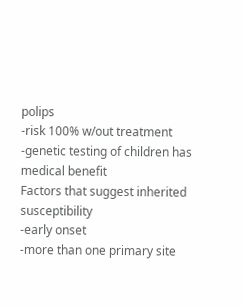polips
-risk 100% w/out treatment
-genetic testing of children has medical benefit
Factors that suggest inherited susceptibility
-early onset
-more than one primary site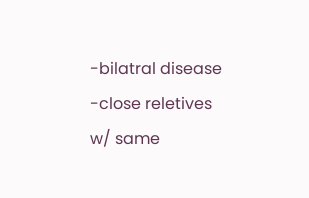-bilatral disease
-close reletives w/ same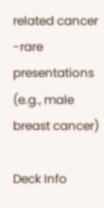related cancer
-rare presentations (e.g., male breast cancer)

Deck Info